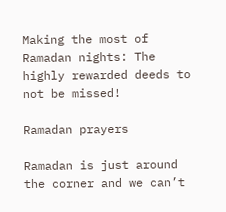Making the most of Ramadan nights: The highly rewarded deeds to not be missed!

Ramadan prayers

Ramadan is just around the corner and we can’t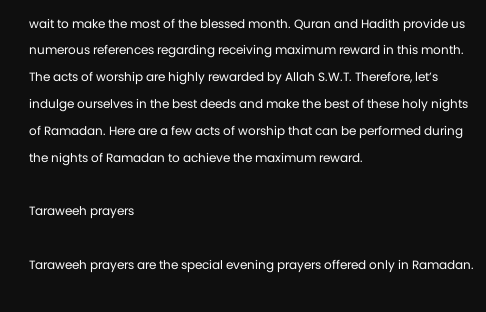wait to make the most of the blessed month. Quran and Hadith provide us numerous references regarding receiving maximum reward in this month. The acts of worship are highly rewarded by Allah S.W.T. Therefore, let’s indulge ourselves in the best deeds and make the best of these holy nights of Ramadan. Here are a few acts of worship that can be performed during the nights of Ramadan to achieve the maximum reward.

Taraweeh prayers

Taraweeh prayers are the special evening prayers offered only in Ramadan.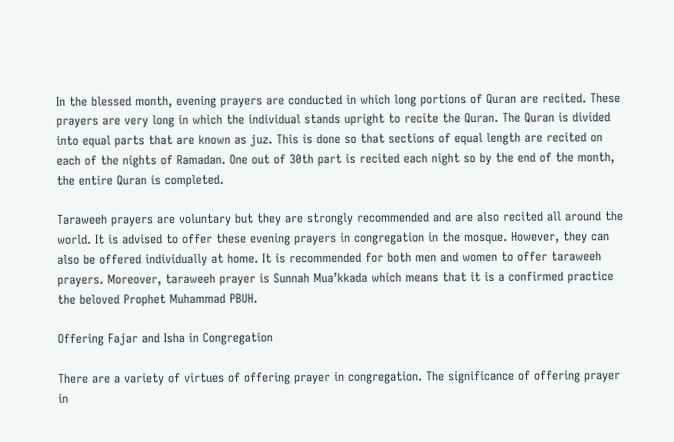In the blessed month, evening prayers are conducted in which long portions of Quran are recited. These prayers are very long in which the individual stands upright to recite the Quran. The Quran is divided into equal parts that are known as juz. This is done so that sections of equal length are recited on each of the nights of Ramadan. One out of 30th part is recited each night so by the end of the month, the entire Quran is completed.

Taraweeh prayers are voluntary but they are strongly recommended and are also recited all around the world. It is advised to offer these evening prayers in congregation in the mosque. However, they can also be offered individually at home. It is recommended for both men and women to offer taraweeh prayers. Moreover, taraweeh prayer is Sunnah Mua’kkada which means that it is a confirmed practice the beloved Prophet Muhammad PBUH.

Offering Fajar and Isha in Congregation

There are a variety of virtues of offering prayer in congregation. The significance of offering prayer in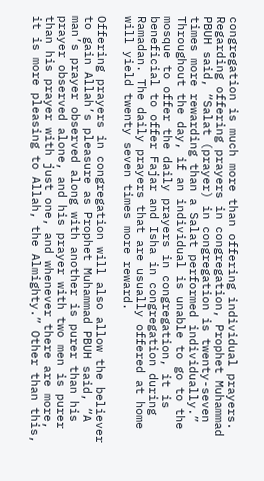congregation is much more than offering individual prayers. Regarding offering prayers in congregation, Prophet Muhammad PBUH said, “Salat (prayer) in congregation is twenty-seven times more rewarding than a Salat performed individually.” Throughout the day, if an individual is unable to go to the mosque to offer the daily prayers in congregation, it is beneficial to offer Fajar and Isha in congregation during Ramadan. The daily prayers that are usually offered at home will yield twenty seven times more reward.

Offering prayers in congregation will also allow the believer to gain Allah’s pleasure as Prophet Muhammad PBUH said, “A man’s prayer observed along with another is purer than his prayer observed alone, and his prayer with two men is purer than his prayer with just one, and whenever there are more, it is more pleasing to Allah, the Almighty.” Other than this,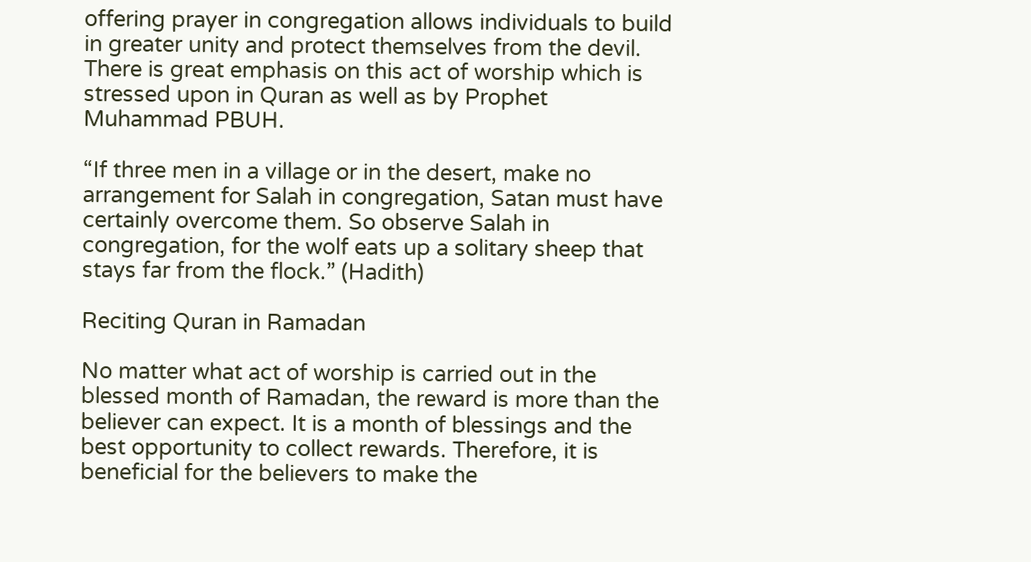offering prayer in congregation allows individuals to build in greater unity and protect themselves from the devil. There is great emphasis on this act of worship which is stressed upon in Quran as well as by Prophet Muhammad PBUH.

“If three men in a village or in the desert, make no arrangement for Salah in congregation, Satan must have certainly overcome them. So observe Salah in congregation, for the wolf eats up a solitary sheep that stays far from the flock.” (Hadith)

Reciting Quran in Ramadan

No matter what act of worship is carried out in the blessed month of Ramadan, the reward is more than the believer can expect. It is a month of blessings and the best opportunity to collect rewards. Therefore, it is beneficial for the believers to make the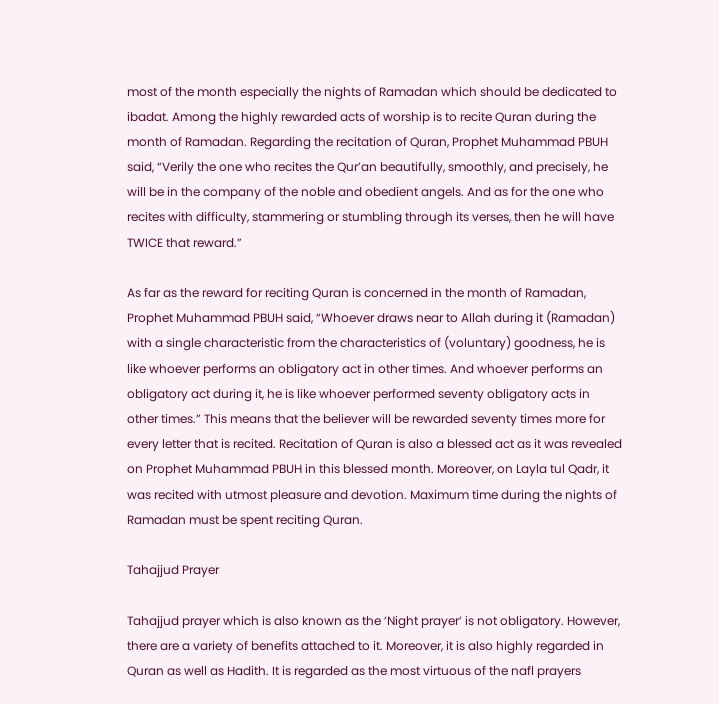most of the month especially the nights of Ramadan which should be dedicated to ibadat. Among the highly rewarded acts of worship is to recite Quran during the month of Ramadan. Regarding the recitation of Quran, Prophet Muhammad PBUH said, “Verily the one who recites the Qur’an beautifully, smoothly, and precisely, he will be in the company of the noble and obedient angels. And as for the one who recites with difficulty, stammering or stumbling through its verses, then he will have TWICE that reward.”

As far as the reward for reciting Quran is concerned in the month of Ramadan, Prophet Muhammad PBUH said, “Whoever draws near to Allah during it (Ramadan) with a single characteristic from the characteristics of (voluntary) goodness, he is like whoever performs an obligatory act in other times. And whoever performs an obligatory act during it, he is like whoever performed seventy obligatory acts in other times.” This means that the believer will be rewarded seventy times more for every letter that is recited. Recitation of Quran is also a blessed act as it was revealed on Prophet Muhammad PBUH in this blessed month. Moreover, on Layla tul Qadr, it was recited with utmost pleasure and devotion. Maximum time during the nights of Ramadan must be spent reciting Quran.

Tahajjud Prayer

Tahajjud prayer which is also known as the ‘Night prayer’ is not obligatory. However, there are a variety of benefits attached to it. Moreover, it is also highly regarded in Quran as well as Hadith. It is regarded as the most virtuous of the nafl prayers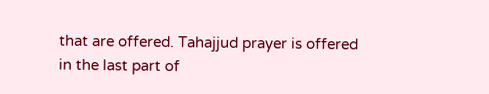that are offered. Tahajjud prayer is offered in the last part of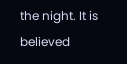the night. It is believed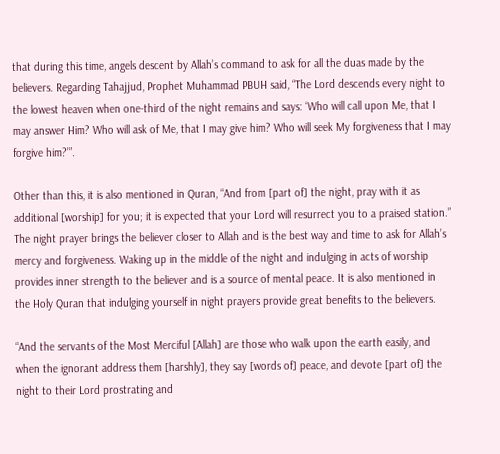that during this time, angels descent by Allah’s command to ask for all the duas made by the believers. Regarding Tahajjud, Prophet Muhammad PBUH said, “The Lord descends every night to the lowest heaven when one-third of the night remains and says: ‘Who will call upon Me, that I may answer Him? Who will ask of Me, that I may give him? Who will seek My forgiveness that I may forgive him?’”.

Other than this, it is also mentioned in Quran, “And from [part of] the night, pray with it as additional [worship] for you; it is expected that your Lord will resurrect you to a praised station.” The night prayer brings the believer closer to Allah and is the best way and time to ask for Allah’s mercy and forgiveness. Waking up in the middle of the night and indulging in acts of worship provides inner strength to the believer and is a source of mental peace. It is also mentioned in the Holy Quran that indulging yourself in night prayers provide great benefits to the believers.

“And the servants of the Most Merciful [Allah] are those who walk upon the earth easily, and when the ignorant address them [harshly], they say [words of] peace, and devote [part of] the night to their Lord prostrating and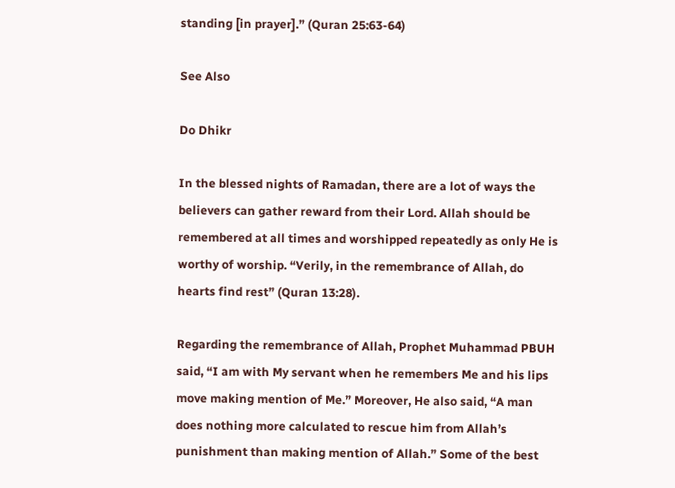standing [in prayer].” (Quran 25:63-64)

See Also

Do Dhikr

In the blessed nights of Ramadan, there are a lot of ways the believers can gather reward from their Lord. Allah should be remembered at all times and worshipped repeatedly as only He is worthy of worship. “Verily, in the remembrance of Allah, do hearts find rest” (Quran 13:28).

Regarding the remembrance of Allah, Prophet Muhammad PBUH said, “I am with My servant when he remembers Me and his lips move making mention of Me.” Moreover, He also said, “A man does nothing more calculated to rescue him from Allah’s punishment than making mention of Allah.” Some of the best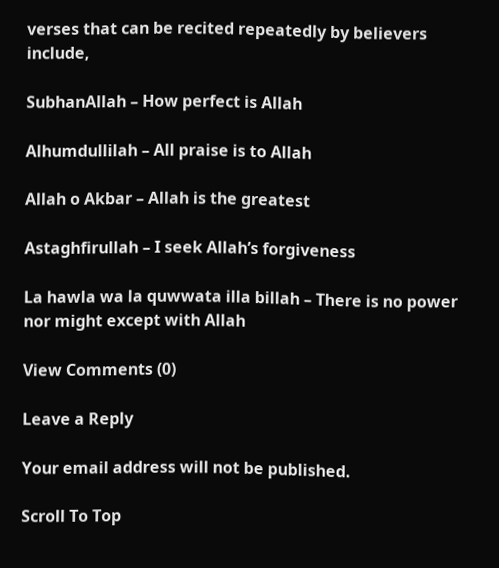verses that can be recited repeatedly by believers include,

SubhanAllah – How perfect is Allah

Alhumdullilah – All praise is to Allah

Allah o Akbar – Allah is the greatest

Astaghfirullah – I seek Allah’s forgiveness

La hawla wa la quwwata illa billah – There is no power nor might except with Allah

View Comments (0)

Leave a Reply

Your email address will not be published.

Scroll To Top